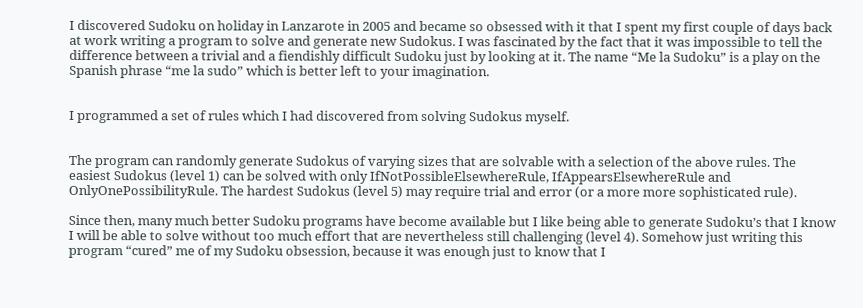I discovered Sudoku on holiday in Lanzarote in 2005 and became so obsessed with it that I spent my first couple of days back at work writing a program to solve and generate new Sudokus. I was fascinated by the fact that it was impossible to tell the difference between a trivial and a fiendishly difficult Sudoku just by looking at it. The name “Me la Sudoku” is a play on the Spanish phrase “me la sudo” which is better left to your imagination.


I programmed a set of rules which I had discovered from solving Sudokus myself.


The program can randomly generate Sudokus of varying sizes that are solvable with a selection of the above rules. The easiest Sudokus (level 1) can be solved with only IfNotPossibleElsewhereRule, IfAppearsElsewhereRule and OnlyOnePossibilityRule. The hardest Sudokus (level 5) may require trial and error (or a more more sophisticated rule).

Since then, many much better Sudoku programs have become available but I like being able to generate Sudoku’s that I know I will be able to solve without too much effort that are nevertheless still challenging (level 4). Somehow just writing this program “cured” me of my Sudoku obsession, because it was enough just to know that I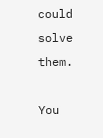could solve them.

You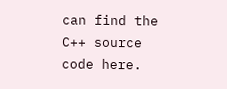can find the C++ source code here.